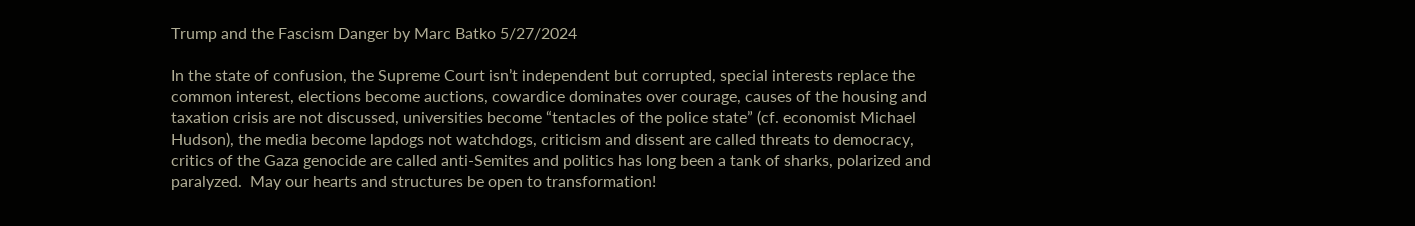Trump and the Fascism Danger by Marc Batko 5/27/2024

In the state of confusion, the Supreme Court isn’t independent but corrupted, special interests replace the common interest, elections become auctions, cowardice dominates over courage, causes of the housing and taxation crisis are not discussed, universities become “tentacles of the police state” (cf. economist Michael Hudson), the media become lapdogs not watchdogs, criticism and dissent are called threats to democracy, critics of the Gaza genocide are called anti-Semites and politics has long been a tank of sharks, polarized and paralyzed.  May our hearts and structures be open to transformation!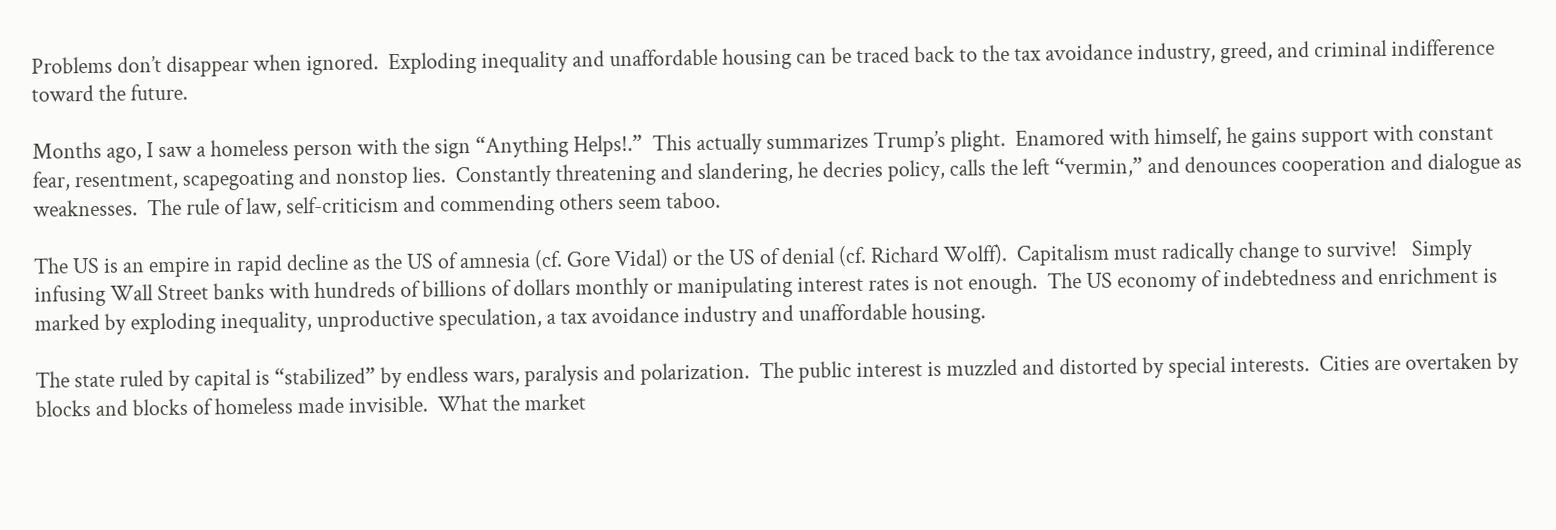Problems don’t disappear when ignored.  Exploding inequality and unaffordable housing can be traced back to the tax avoidance industry, greed, and criminal indifference toward the future.

Months ago, I saw a homeless person with the sign “Anything Helps!.”  This actually summarizes Trump’s plight.  Enamored with himself, he gains support with constant fear, resentment, scapegoating and nonstop lies.  Constantly threatening and slandering, he decries policy, calls the left “vermin,” and denounces cooperation and dialogue as weaknesses.  The rule of law, self-criticism and commending others seem taboo.

The US is an empire in rapid decline as the US of amnesia (cf. Gore Vidal) or the US of denial (cf. Richard Wolff).  Capitalism must radically change to survive!   Simply infusing Wall Street banks with hundreds of billions of dollars monthly or manipulating interest rates is not enough.  The US economy of indebtedness and enrichment is marked by exploding inequality, unproductive speculation, a tax avoidance industry and unaffordable housing.

The state ruled by capital is “stabilized” by endless wars, paralysis and polarization.  The public interest is muzzled and distorted by special interests.  Cities are overtaken by blocks and blocks of homeless made invisible.  What the market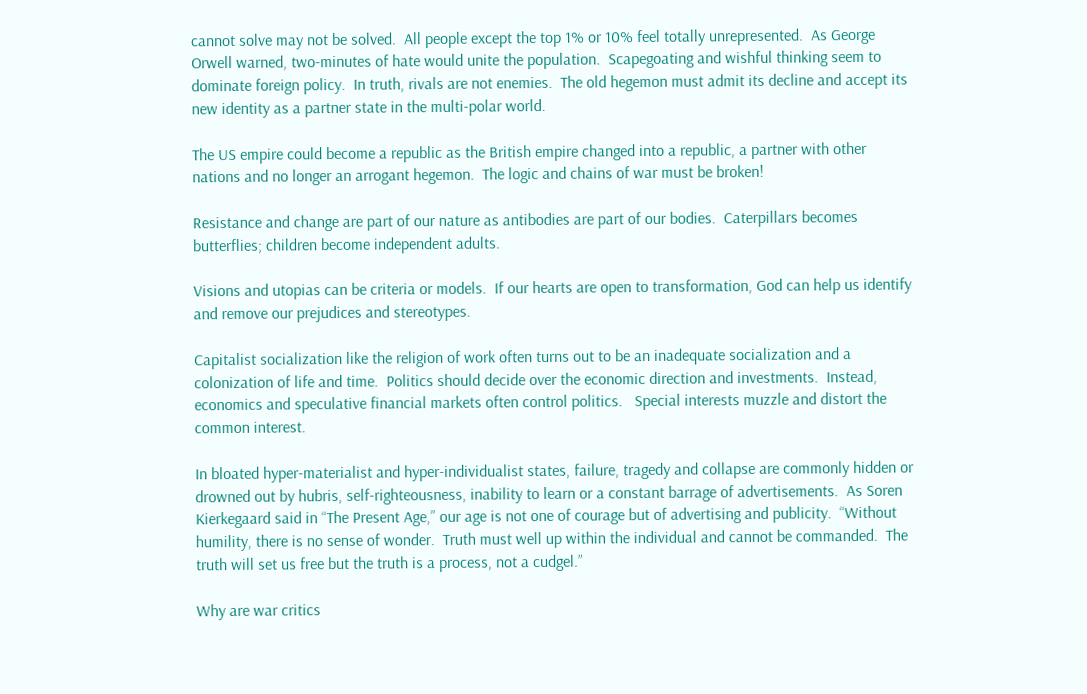cannot solve may not be solved.  All people except the top 1% or 10% feel totally unrepresented.  As George Orwell warned, two-minutes of hate would unite the population.  Scapegoating and wishful thinking seem to dominate foreign policy.  In truth, rivals are not enemies.  The old hegemon must admit its decline and accept its new identity as a partner state in the multi-polar world.

The US empire could become a republic as the British empire changed into a republic, a partner with other nations and no longer an arrogant hegemon.  The logic and chains of war must be broken!

Resistance and change are part of our nature as antibodies are part of our bodies.  Caterpillars becomes butterflies; children become independent adults.

Visions and utopias can be criteria or models.  If our hearts are open to transformation, God can help us identify and remove our prejudices and stereotypes.

Capitalist socialization like the religion of work often turns out to be an inadequate socialization and a colonization of life and time.  Politics should decide over the economic direction and investments.  Instead, economics and speculative financial markets often control politics.   Special interests muzzle and distort the common interest.

In bloated hyper-materialist and hyper-individualist states, failure, tragedy and collapse are commonly hidden or drowned out by hubris, self-righteousness, inability to learn or a constant barrage of advertisements.  As Soren Kierkegaard said in “The Present Age,” our age is not one of courage but of advertising and publicity.  “Without humility, there is no sense of wonder.  Truth must well up within the individual and cannot be commanded.  The truth will set us free but the truth is a process, not a cudgel.”

Why are war critics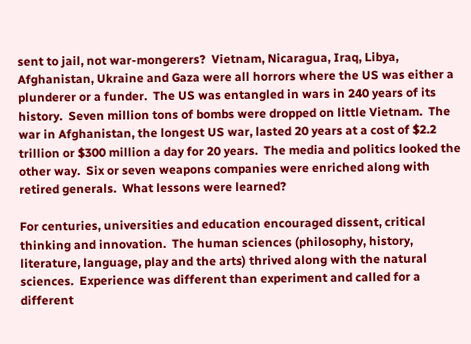sent to jail, not war-mongerers?  Vietnam, Nicaragua, Iraq, Libya, Afghanistan, Ukraine and Gaza were all horrors where the US was either a plunderer or a funder.  The US was entangled in wars in 240 years of its history.  Seven million tons of bombs were dropped on little Vietnam.  The war in Afghanistan, the longest US war, lasted 20 years at a cost of $2.2 trillion or $300 million a day for 20 years.  The media and politics looked the other way.  Six or seven weapons companies were enriched along with retired generals.  What lessons were learned?

For centuries, universities and education encouraged dissent, critical thinking and innovation.  The human sciences (philosophy, history, literature, language, play and the arts) thrived along with the natural sciences.  Experience was different than experiment and called for a different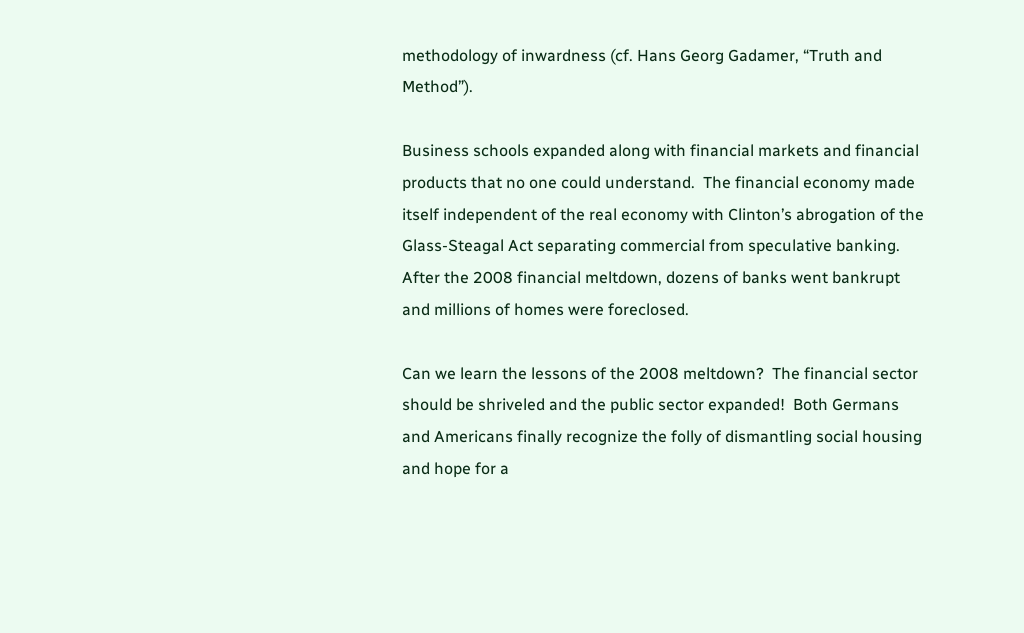methodology of inwardness (cf. Hans Georg Gadamer, “Truth and Method”).

Business schools expanded along with financial markets and financial products that no one could understand.  The financial economy made itself independent of the real economy with Clinton’s abrogation of the Glass-Steagal Act separating commercial from speculative banking.  After the 2008 financial meltdown, dozens of banks went bankrupt and millions of homes were foreclosed.

Can we learn the lessons of the 2008 meltdown?  The financial sector should be shriveled and the public sector expanded!  Both Germans and Americans finally recognize the folly of dismantling social housing and hope for a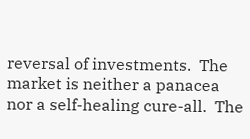reversal of investments.  The market is neither a panacea nor a self-healing cure-all.  The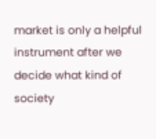market is only a helpful instrument after we decide what kind of society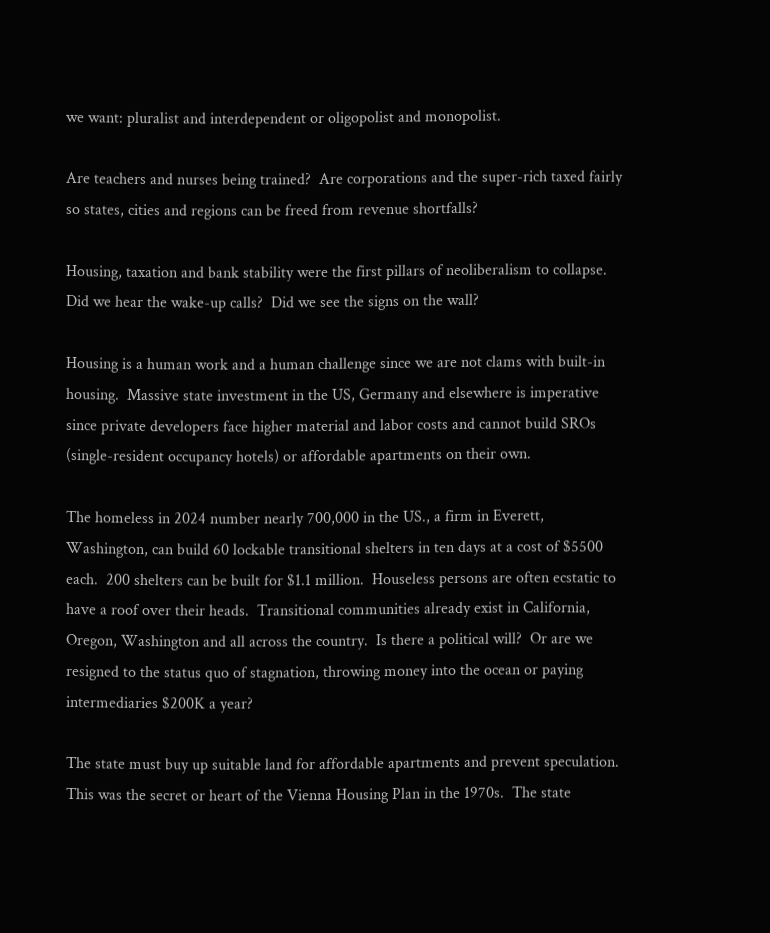we want: pluralist and interdependent or oligopolist and monopolist.

Are teachers and nurses being trained?  Are corporations and the super-rich taxed fairly so states, cities and regions can be freed from revenue shortfalls?

Housing, taxation and bank stability were the first pillars of neoliberalism to collapse.  Did we hear the wake-up calls?  Did we see the signs on the wall?

Housing is a human work and a human challenge since we are not clams with built-in  housing.  Massive state investment in the US, Germany and elsewhere is imperative since private developers face higher material and labor costs and cannot build SROs (single-resident occupancy hotels) or affordable apartments on their own.

The homeless in 2024 number nearly 700,000 in the US., a firm in Everett, Washington, can build 60 lockable transitional shelters in ten days at a cost of $5500 each.  200 shelters can be built for $1.1 million.  Houseless persons are often ecstatic to have a roof over their heads.  Transitional communities already exist in California, Oregon, Washington and all across the country.  Is there a political will?  Or are we resigned to the status quo of stagnation, throwing money into the ocean or paying intermediaries $200K a year?

The state must buy up suitable land for affordable apartments and prevent speculation.  This was the secret or heart of the Vienna Housing Plan in the 1970s.  The state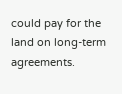could pay for the land on long-term agreements.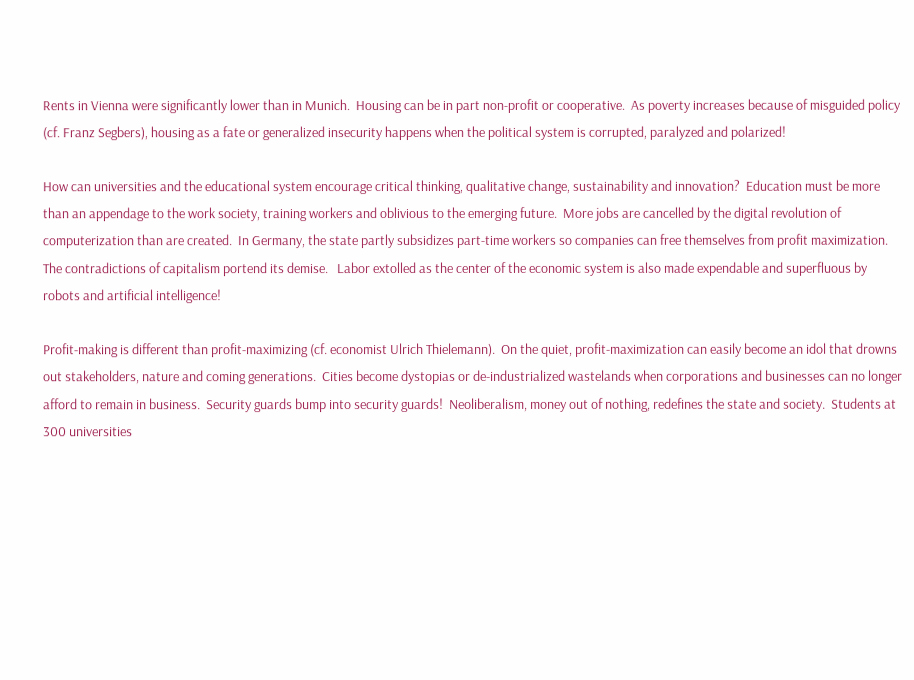Rents in Vienna were significantly lower than in Munich.  Housing can be in part non-profit or cooperative.  As poverty increases because of misguided policy (cf. Franz Segbers), housing as a fate or generalized insecurity happens when the political system is corrupted, paralyzed and polarized!

How can universities and the educational system encourage critical thinking, qualitative change, sustainability and innovation?  Education must be more than an appendage to the work society, training workers and oblivious to the emerging future.  More jobs are cancelled by the digital revolution of computerization than are created.  In Germany, the state partly subsidizes part-time workers so companies can free themselves from profit maximization.  The contradictions of capitalism portend its demise.   Labor extolled as the center of the economic system is also made expendable and superfluous by robots and artificial intelligence!

Profit-making is different than profit-maximizing (cf. economist Ulrich Thielemann).  On the quiet, profit-maximization can easily become an idol that drowns out stakeholders, nature and coming generations.  Cities become dystopias or de-industrialized wastelands when corporations and businesses can no longer afford to remain in business.  Security guards bump into security guards!  Neoliberalism, money out of nothing, redefines the state and society.  Students at 300 universities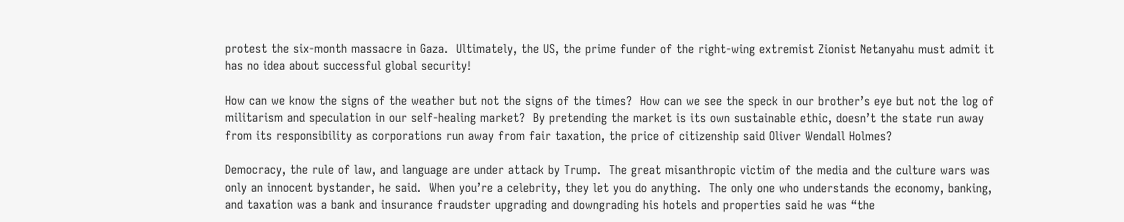protest the six-month massacre in Gaza.  Ultimately, the US, the prime funder of the right-wing extremist Zionist Netanyahu must admit it has no idea about successful global security!

How can we know the signs of the weather but not the signs of the times?  How can we see the speck in our brother’s eye but not the log of militarism and speculation in our self-healing market?  By pretending the market is its own sustainable ethic, doesn’t the state run away from its responsibility as corporations run away from fair taxation, the price of citizenship said Oliver Wendall Holmes?

Democracy, the rule of law, and language are under attack by Trump.  The great misanthropic victim of the media and the culture wars was only an innocent bystander, he said.  When you’re a celebrity, they let you do anything.  The only one who understands the economy, banking, and taxation was a bank and insurance fraudster upgrading and downgrading his hotels and properties said he was “the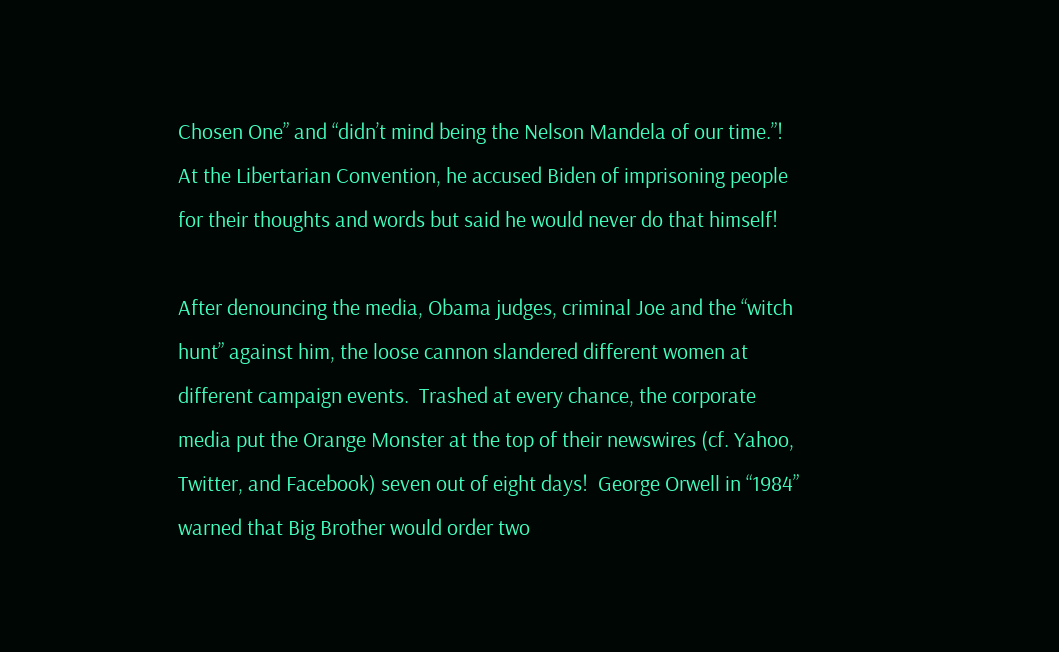Chosen One” and “didn’t mind being the Nelson Mandela of our time.”!  At the Libertarian Convention, he accused Biden of imprisoning people for their thoughts and words but said he would never do that himself!

After denouncing the media, Obama judges, criminal Joe and the “witch hunt” against him, the loose cannon slandered different women at different campaign events.  Trashed at every chance, the corporate media put the Orange Monster at the top of their newswires (cf. Yahoo, Twitter, and Facebook) seven out of eight days!  George Orwell in “1984” warned that Big Brother would order two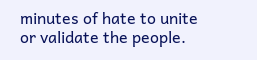minutes of hate to unite or validate the people.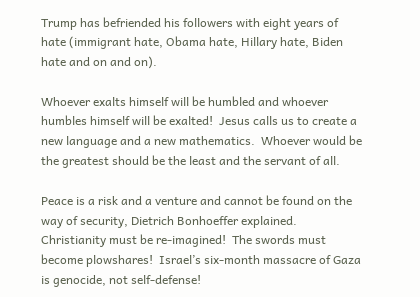Trump has befriended his followers with eight years of hate (immigrant hate, Obama hate, Hillary hate, Biden hate and on and on).

Whoever exalts himself will be humbled and whoever humbles himself will be exalted!  Jesus calls us to create a new language and a new mathematics.  Whoever would be the greatest should be the least and the servant of all.

Peace is a risk and a venture and cannot be found on the way of security, Dietrich Bonhoeffer explained.  Christianity must be re-imagined!  The swords must become plowshares!  Israel’s six-month massacre of Gaza is genocide, not self-defense!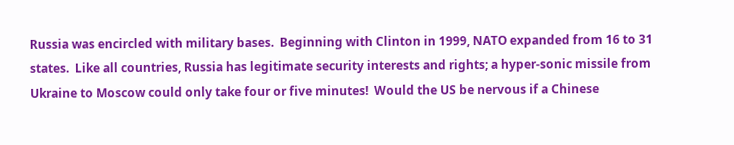Russia was encircled with military bases.  Beginning with Clinton in 1999, NATO expanded from 16 to 31 states.  Like all countries, Russia has legitimate security interests and rights; a hyper-sonic missile from Ukraine to Moscow could only take four or five minutes!  Would the US be nervous if a Chinese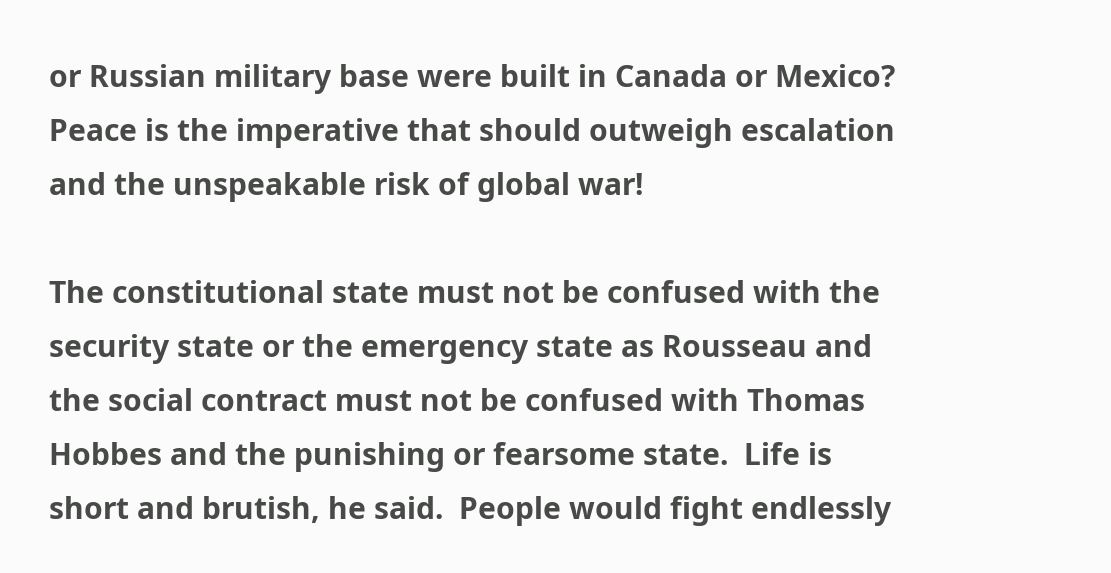or Russian military base were built in Canada or Mexico?  Peace is the imperative that should outweigh escalation and the unspeakable risk of global war!

The constitutional state must not be confused with the security state or the emergency state as Rousseau and the social contract must not be confused with Thomas Hobbes and the punishing or fearsome state.  Life is short and brutish, he said.  People would fight endlessly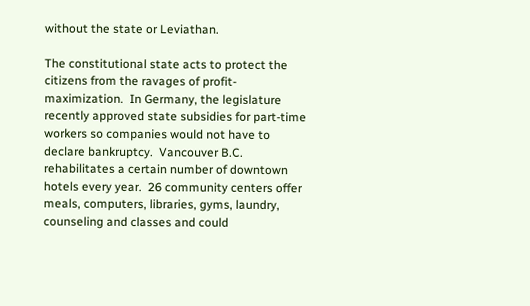without the state or Leviathan.

The constitutional state acts to protect the citizens from the ravages of profit-maximization.  In Germany, the legislature recently approved state subsidies for part-time workers so companies would not have to declare bankruptcy.  Vancouver B.C. rehabilitates a certain number of downtown hotels every year.  26 community centers offer meals, computers, libraries, gyms, laundry, counseling and classes and could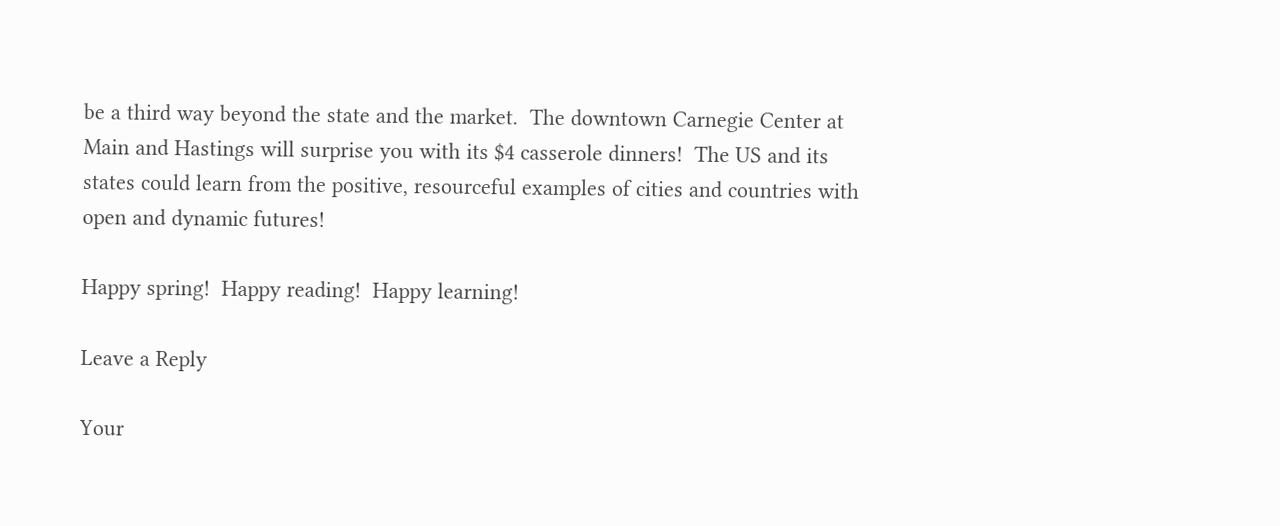be a third way beyond the state and the market.  The downtown Carnegie Center at Main and Hastings will surprise you with its $4 casserole dinners!  The US and its states could learn from the positive, resourceful examples of cities and countries with open and dynamic futures!

Happy spring!  Happy reading!  Happy learning!

Leave a Reply

Your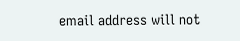email address will not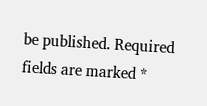be published. Required fields are marked *